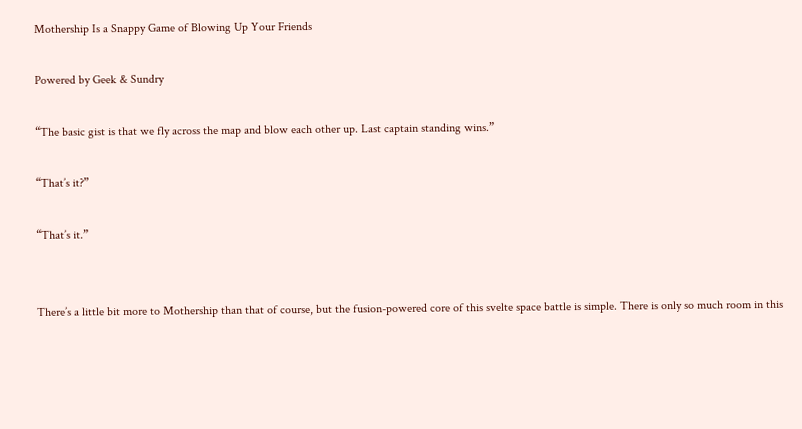Mothership Is a Snappy Game of Blowing Up Your Friends

Powered by Geek & Sundry

“The basic gist is that we fly across the map and blow each other up. Last captain standing wins.”

“That’s it?”

“That’s it.”


There’s a little bit more to Mothership than that of course, but the fusion-powered core of this svelte space battle is simple. There is only so much room in this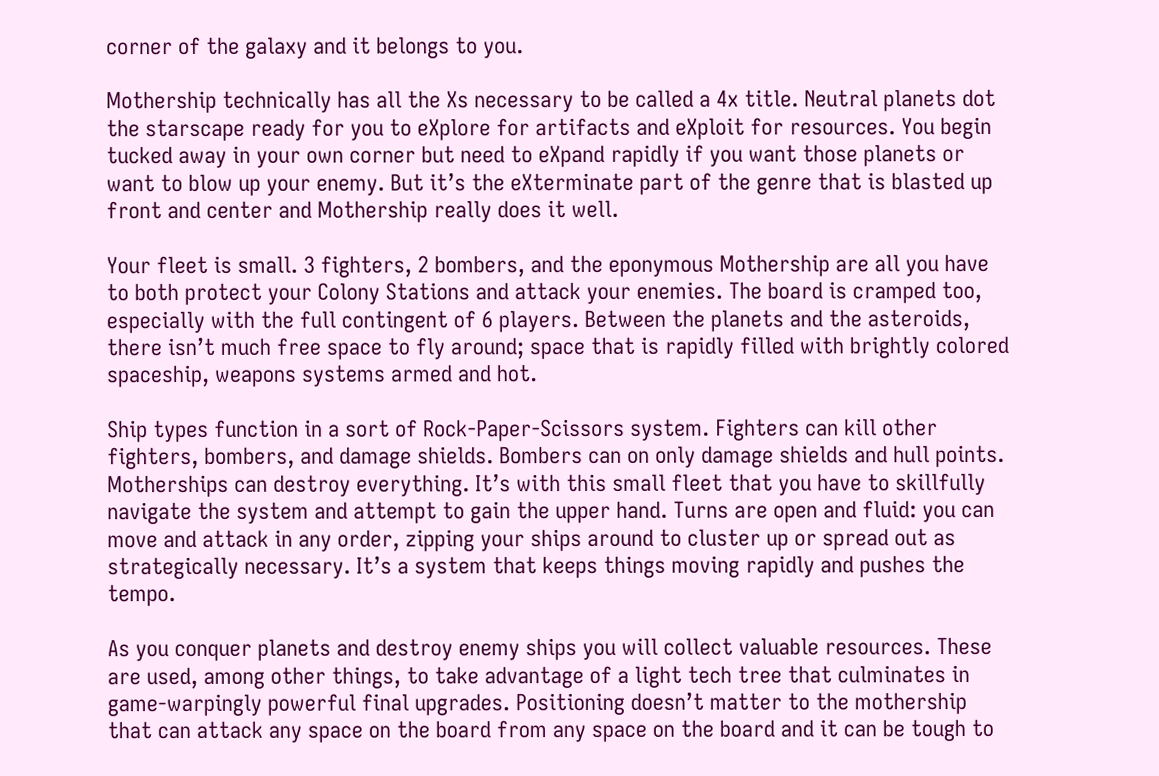corner of the galaxy and it belongs to you.

Mothership technically has all the Xs necessary to be called a 4x title. Neutral planets dot the starscape ready for you to eXplore for artifacts and eXploit for resources. You begin tucked away in your own corner but need to eXpand rapidly if you want those planets or want to blow up your enemy. But it’s the eXterminate part of the genre that is blasted up front and center and Mothership really does it well.

Your fleet is small. 3 fighters, 2 bombers, and the eponymous Mothership are all you have to both protect your Colony Stations and attack your enemies. The board is cramped too, especially with the full contingent of 6 players. Between the planets and the asteroids, there isn’t much free space to fly around; space that is rapidly filled with brightly colored spaceship, weapons systems armed and hot.

Ship types function in a sort of Rock-Paper-Scissors system. Fighters can kill other fighters, bombers, and damage shields. Bombers can on only damage shields and hull points. Motherships can destroy everything. It’s with this small fleet that you have to skillfully navigate the system and attempt to gain the upper hand. Turns are open and fluid: you can move and attack in any order, zipping your ships around to cluster up or spread out as strategically necessary. It’s a system that keeps things moving rapidly and pushes the tempo.

As you conquer planets and destroy enemy ships you will collect valuable resources. These are used, among other things, to take advantage of a light tech tree that culminates in game-warpingly powerful final upgrades. Positioning doesn’t matter to the mothership that can attack any space on the board from any space on the board and it can be tough to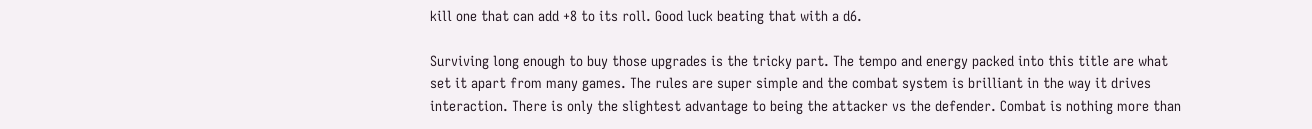kill one that can add +8 to its roll. Good luck beating that with a d6.

Surviving long enough to buy those upgrades is the tricky part. The tempo and energy packed into this title are what set it apart from many games. The rules are super simple and the combat system is brilliant in the way it drives interaction. There is only the slightest advantage to being the attacker vs the defender. Combat is nothing more than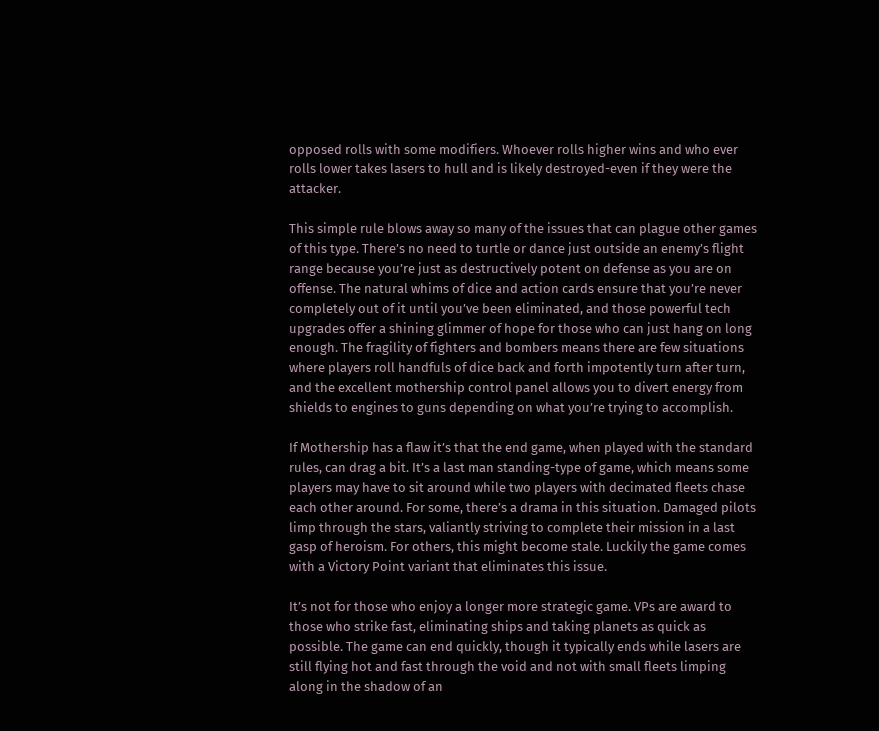opposed rolls with some modifiers. Whoever rolls higher wins and who ever rolls lower takes lasers to hull and is likely destroyed-even if they were the attacker.

This simple rule blows away so many of the issues that can plague other games of this type. There’s no need to turtle or dance just outside an enemy’s flight range because you’re just as destructively potent on defense as you are on offense. The natural whims of dice and action cards ensure that you’re never completely out of it until you’ve been eliminated, and those powerful tech upgrades offer a shining glimmer of hope for those who can just hang on long enough. The fragility of fighters and bombers means there are few situations where players roll handfuls of dice back and forth impotently turn after turn, and the excellent mothership control panel allows you to divert energy from shields to engines to guns depending on what you’re trying to accomplish.

If Mothership has a flaw it’s that the end game, when played with the standard rules, can drag a bit. It’s a last man standing-type of game, which means some players may have to sit around while two players with decimated fleets chase each other around. For some, there’s a drama in this situation. Damaged pilots limp through the stars, valiantly striving to complete their mission in a last gasp of heroism. For others, this might become stale. Luckily the game comes with a Victory Point variant that eliminates this issue.

It’s not for those who enjoy a longer more strategic game. VPs are award to those who strike fast, eliminating ships and taking planets as quick as possible. The game can end quickly, though it typically ends while lasers are still flying hot and fast through the void and not with small fleets limping along in the shadow of an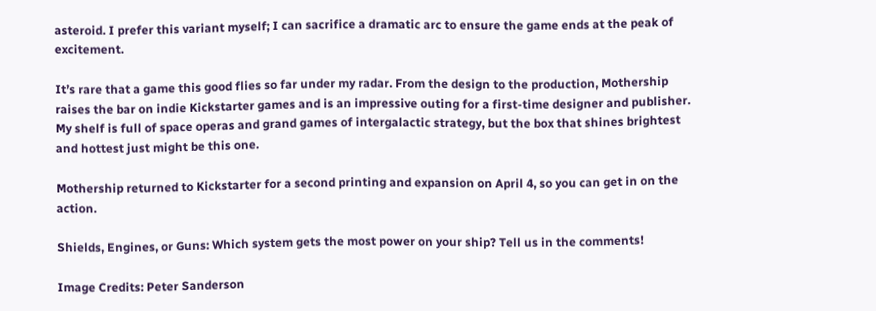asteroid. I prefer this variant myself; I can sacrifice a dramatic arc to ensure the game ends at the peak of excitement.

It’s rare that a game this good flies so far under my radar. From the design to the production, Mothership raises the bar on indie Kickstarter games and is an impressive outing for a first-time designer and publisher. My shelf is full of space operas and grand games of intergalactic strategy, but the box that shines brightest and hottest just might be this one.

Mothership returned to Kickstarter for a second printing and expansion on April 4, so you can get in on the action.

Shields, Engines, or Guns: Which system gets the most power on your ship? Tell us in the comments!

Image Credits: Peter Sanderson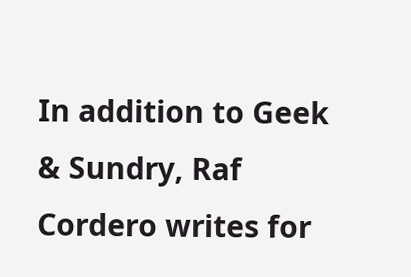In addition to Geek & Sundry, Raf Cordero writes for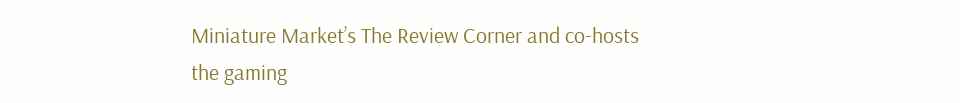Miniature Market’s The Review Corner and co-hosts the gaming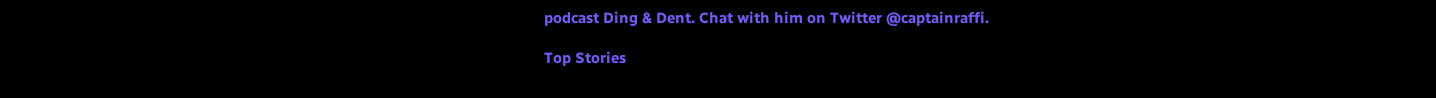podcast Ding & Dent. Chat with him on Twitter @captainraffi.

Top Stories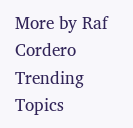More by Raf Cordero
Trending Topics